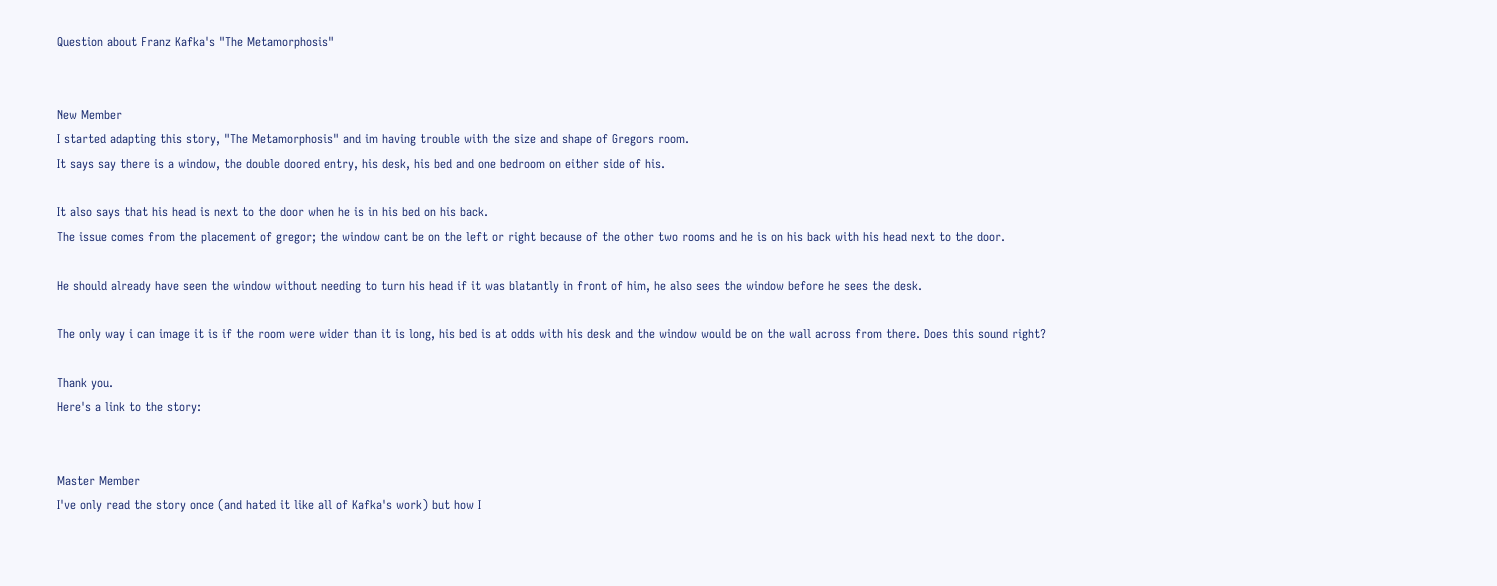Question about Franz Kafka's "The Metamorphosis"


New Member
I started adapting this story, "The Metamorphosis" and im having trouble with the size and shape of Gregors room.
It says say there is a window, the double doored entry, his desk, his bed and one bedroom on either side of his.

It also says that his head is next to the door when he is in his bed on his back.
The issue comes from the placement of gregor; the window cant be on the left or right because of the other two rooms and he is on his back with his head next to the door.

He should already have seen the window without needing to turn his head if it was blatantly in front of him, he also sees the window before he sees the desk.

The only way i can image it is if the room were wider than it is long, his bed is at odds with his desk and the window would be on the wall across from there. Does this sound right?

Thank you.
Here's a link to the story:


Master Member
I've only read the story once (and hated it like all of Kafka's work) but how I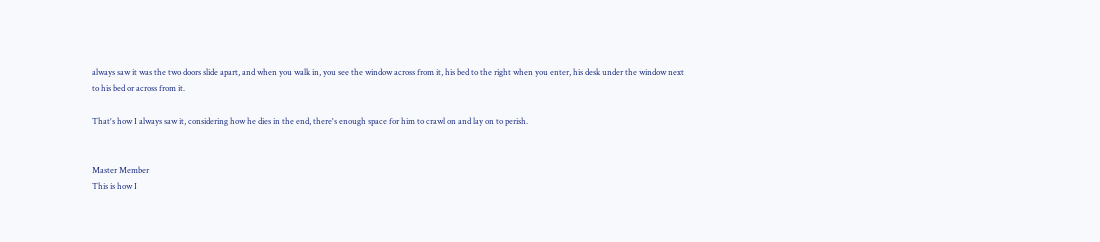always saw it was the two doors slide apart, and when you walk in, you see the window across from it, his bed to the right when you enter, his desk under the window next to his bed or across from it.

That's how I always saw it, considering how he dies in the end, there's enough space for him to crawl on and lay on to perish.


Master Member
This is how I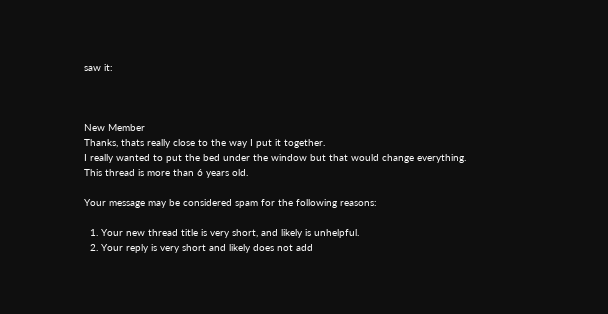saw it:



New Member
Thanks, thats really close to the way I put it together.
I really wanted to put the bed under the window but that would change everything.
This thread is more than 6 years old.

Your message may be considered spam for the following reasons:

  1. Your new thread title is very short, and likely is unhelpful.
  2. Your reply is very short and likely does not add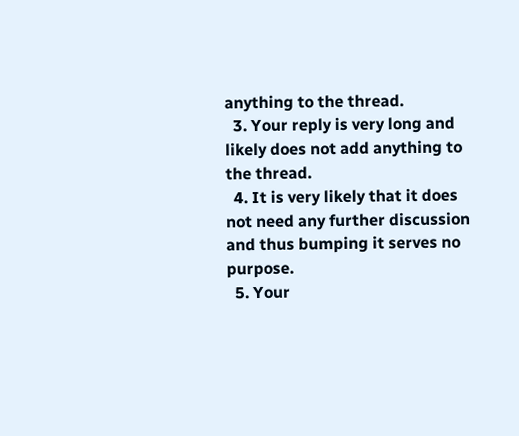anything to the thread.
  3. Your reply is very long and likely does not add anything to the thread.
  4. It is very likely that it does not need any further discussion and thus bumping it serves no purpose.
  5. Your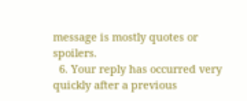message is mostly quotes or spoilers.
  6. Your reply has occurred very quickly after a previous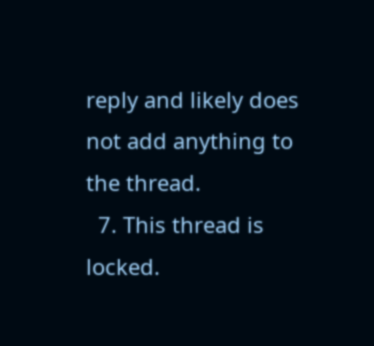reply and likely does not add anything to the thread.
  7. This thread is locked.